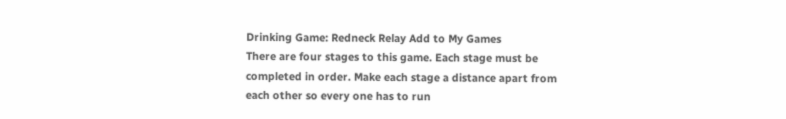Drinking Game: Redneck Relay Add to My Games
There are four stages to this game. Each stage must be completed in order. Make each stage a distance apart from each other so every one has to run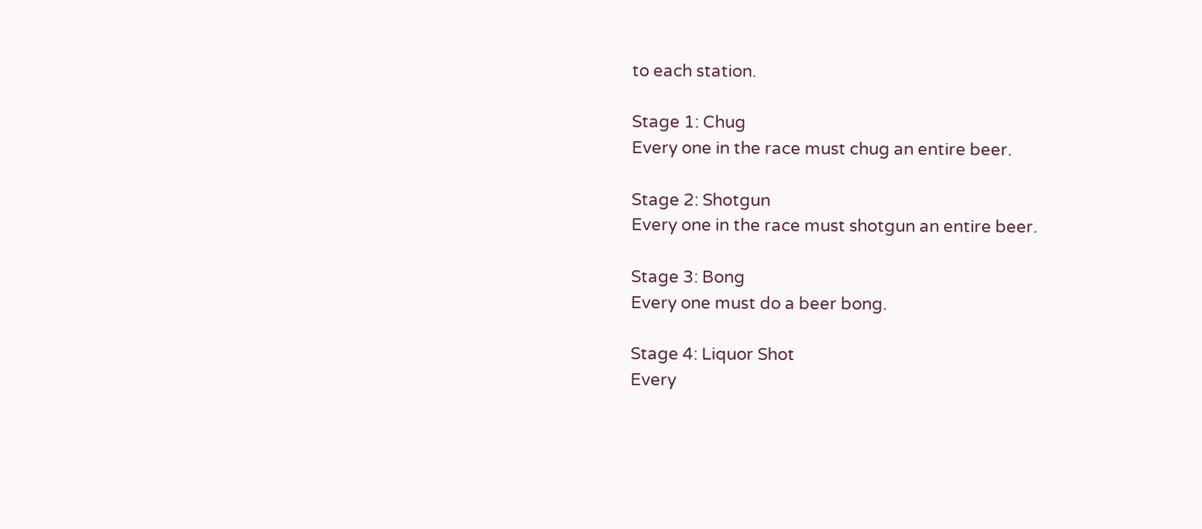to each station.

Stage 1: Chug
Every one in the race must chug an entire beer.

Stage 2: Shotgun
Every one in the race must shotgun an entire beer.

Stage 3: Bong
Every one must do a beer bong.

Stage 4: Liquor Shot
Every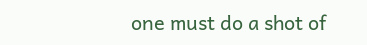one must do a shot of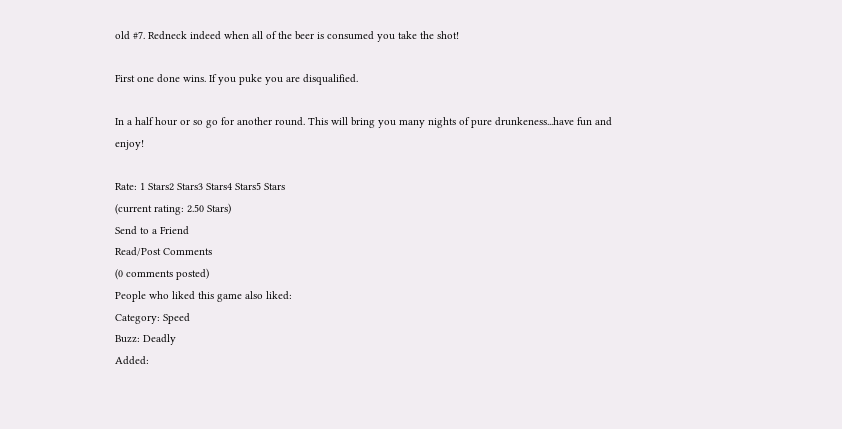old #7. Redneck indeed when all of the beer is consumed you take the shot!

First one done wins. If you puke you are disqualified.

In a half hour or so go for another round. This will bring you many nights of pure drunkeness...have fun and enjoy!

Rate: 1 Stars2 Stars3 Stars4 Stars5 Stars
(current rating: 2.50 Stars)
Send to a Friend
Read/Post Comments
(0 comments posted)
People who liked this game also liked:
Category: Speed
Buzz: Deadly
Added: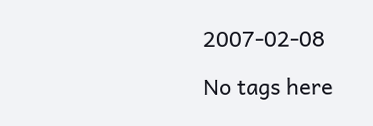2007-02-08

No tags here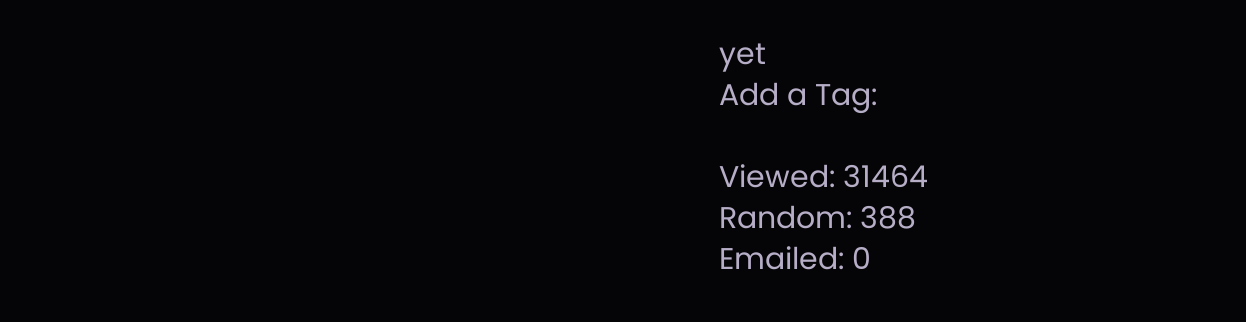yet
Add a Tag:

Viewed: 31464
Random: 388
Emailed: 0